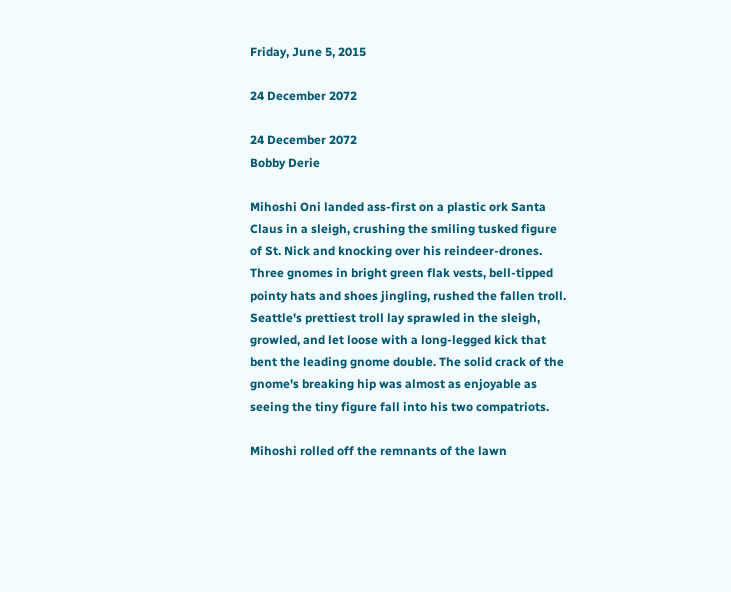Friday, June 5, 2015

24 December 2072

24 December 2072
Bobby Derie

Mihoshi Oni landed ass-first on a plastic ork Santa Claus in a sleigh, crushing the smiling tusked figure of St. Nick and knocking over his reindeer-drones. Three gnomes in bright green flak vests, bell-tipped pointy hats and shoes jingling, rushed the fallen troll. Seattle's prettiest troll lay sprawled in the sleigh, growled, and let loose with a long-legged kick that bent the leading gnome double. The solid crack of the gnome's breaking hip was almost as enjoyable as seeing the tiny figure fall into his two compatriots.

Mihoshi rolled off the remnants of the lawn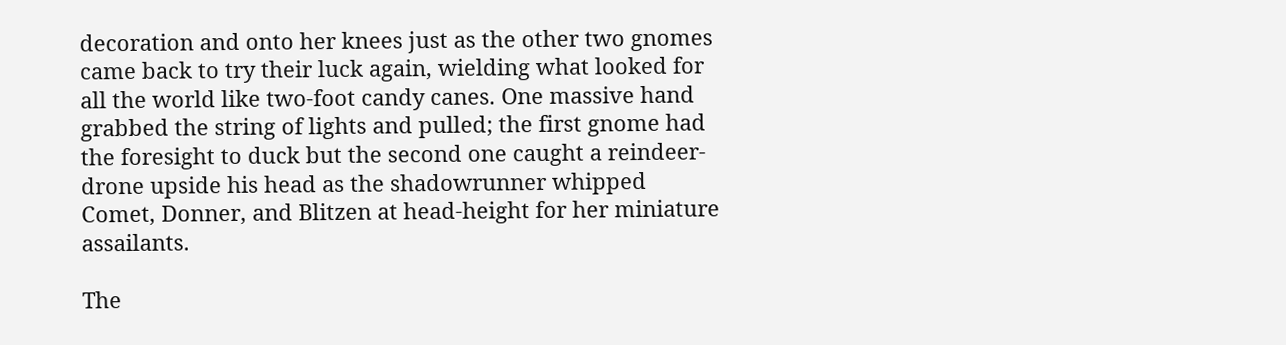decoration and onto her knees just as the other two gnomes came back to try their luck again, wielding what looked for all the world like two-foot candy canes. One massive hand grabbed the string of lights and pulled; the first gnome had the foresight to duck but the second one caught a reindeer-drone upside his head as the shadowrunner whipped Comet, Donner, and Blitzen at head-height for her miniature assailants.

The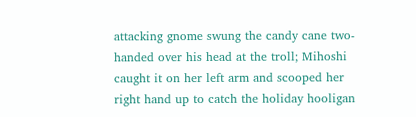attacking gnome swung the candy cane two-handed over his head at the troll; Mihoshi caught it on her left arm and scooped her right hand up to catch the holiday hooligan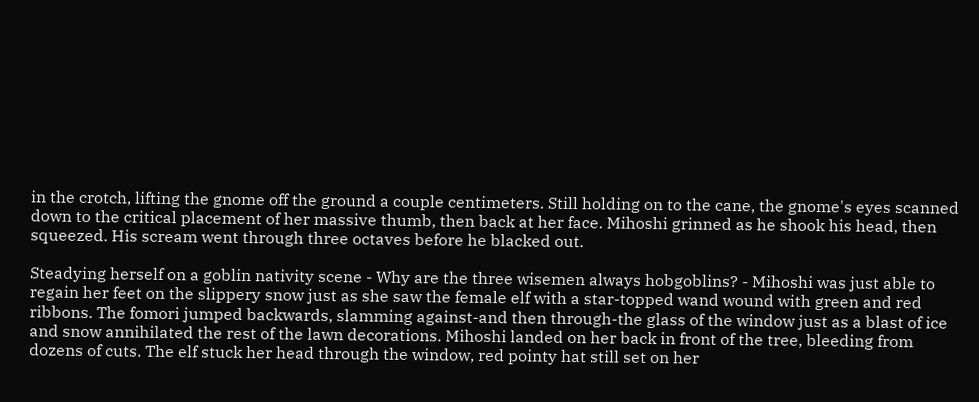in the crotch, lifting the gnome off the ground a couple centimeters. Still holding on to the cane, the gnome's eyes scanned down to the critical placement of her massive thumb, then back at her face. Mihoshi grinned as he shook his head, then squeezed. His scream went through three octaves before he blacked out.

Steadying herself on a goblin nativity scene - Why are the three wisemen always hobgoblins? - Mihoshi was just able to regain her feet on the slippery snow just as she saw the female elf with a star-topped wand wound with green and red ribbons. The fomori jumped backwards, slamming against-and then through-the glass of the window just as a blast of ice and snow annihilated the rest of the lawn decorations. Mihoshi landed on her back in front of the tree, bleeding from dozens of cuts. The elf stuck her head through the window, red pointy hat still set on her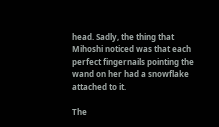head. Sadly, the thing that Mihoshi noticed was that each perfect fingernails pointing the wand on her had a snowflake attached to it.

The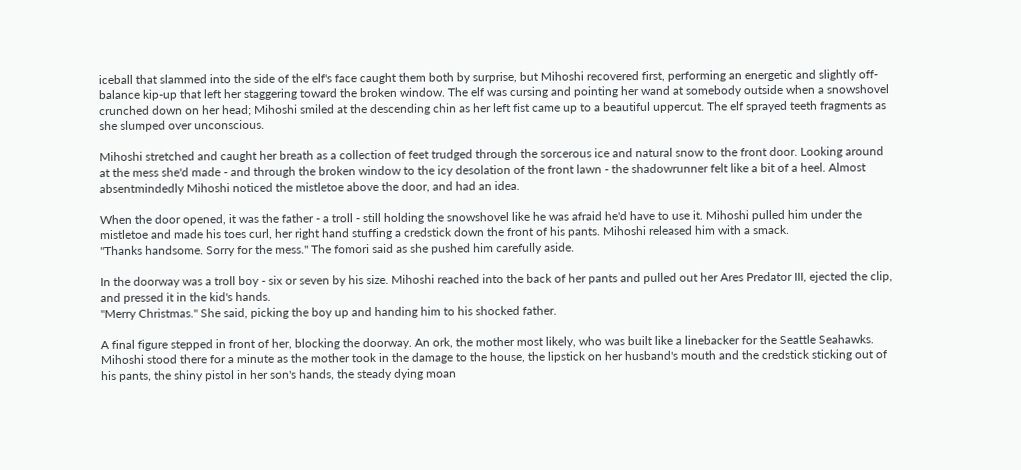iceball that slammed into the side of the elf's face caught them both by surprise, but Mihoshi recovered first, performing an energetic and slightly off-balance kip-up that left her staggering toward the broken window. The elf was cursing and pointing her wand at somebody outside when a snowshovel crunched down on her head; Mihoshi smiled at the descending chin as her left fist came up to a beautiful uppercut. The elf sprayed teeth fragments as she slumped over unconscious.

Mihoshi stretched and caught her breath as a collection of feet trudged through the sorcerous ice and natural snow to the front door. Looking around at the mess she'd made - and through the broken window to the icy desolation of the front lawn - the shadowrunner felt like a bit of a heel. Almost absentmindedly Mihoshi noticed the mistletoe above the door, and had an idea.

When the door opened, it was the father - a troll - still holding the snowshovel like he was afraid he'd have to use it. Mihoshi pulled him under the mistletoe and made his toes curl, her right hand stuffing a credstick down the front of his pants. Mihoshi released him with a smack.
"Thanks handsome. Sorry for the mess." The fomori said as she pushed him carefully aside.

In the doorway was a troll boy - six or seven by his size. Mihoshi reached into the back of her pants and pulled out her Ares Predator III, ejected the clip, and pressed it in the kid's hands.
"Merry Christmas." She said, picking the boy up and handing him to his shocked father.

A final figure stepped in front of her, blocking the doorway. An ork, the mother most likely, who was built like a linebacker for the Seattle Seahawks. Mihoshi stood there for a minute as the mother took in the damage to the house, the lipstick on her husband's mouth and the credstick sticking out of his pants, the shiny pistol in her son's hands, the steady dying moan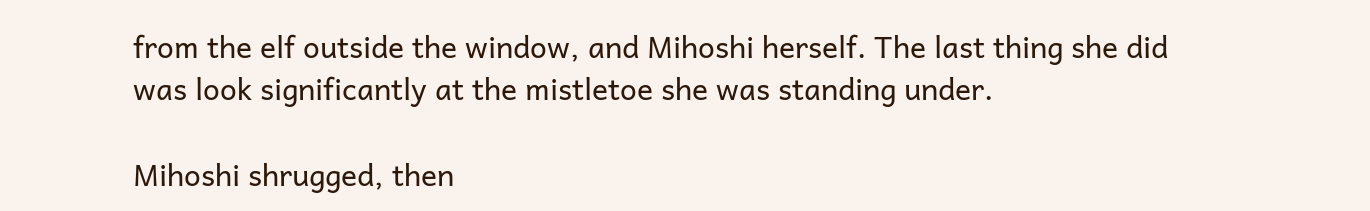from the elf outside the window, and Mihoshi herself. The last thing she did was look significantly at the mistletoe she was standing under.

Mihoshi shrugged, then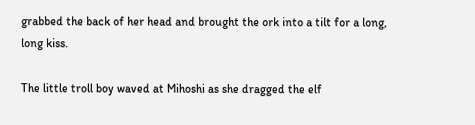grabbed the back of her head and brought the ork into a tilt for a long, long kiss.

The little troll boy waved at Mihoshi as she dragged the elf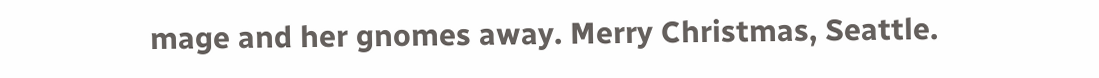mage and her gnomes away. Merry Christmas, Seattle.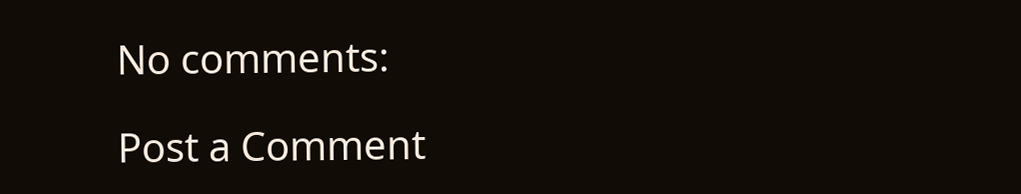No comments:

Post a Comment